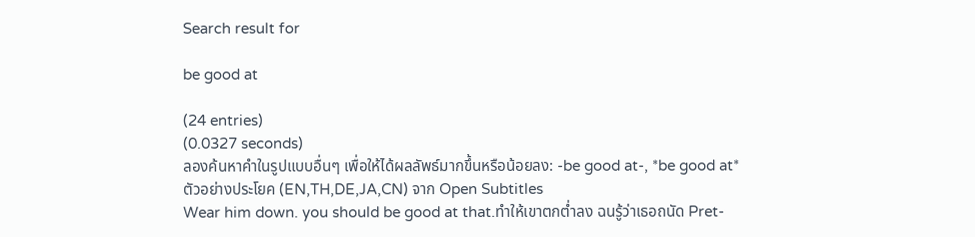Search result for

be good at

(24 entries)
(0.0327 seconds)
ลองค้นหาคำในรูปแบบอื่นๆ เพื่อให้ได้ผลลัพธ์มากขึ้นหรือน้อยลง: -be good at-, *be good at*
ตัวอย่างประโยค (EN,TH,DE,JA,CN) จาก Open Subtitles
Wear him down. you should be good at that.ทำให้เขาตกต่ำลง ฉนรู้ว่าเธอถนัด Pret-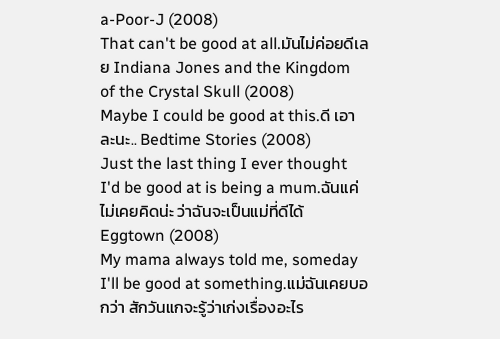a-Poor-J (2008)
That can't be good at all.มันไม่ค่อยดีเลย Indiana Jones and the Kingdom of the Crystal Skull (2008)
Maybe I could be good at this.ดี เอาละนะ.. Bedtime Stories (2008)
Just the last thing I ever thought I'd be good at is being a mum.ฉันแค่ไม่เคยคิดน่ะ ว่าฉันจะเป็นแม่ที่ดีได้ Eggtown (2008)
My mama always told me, someday I'll be good at something.แม่ฉันเคยบอกว่า สักวันแกจะรู้ว่าเก่งเรื่องอะไร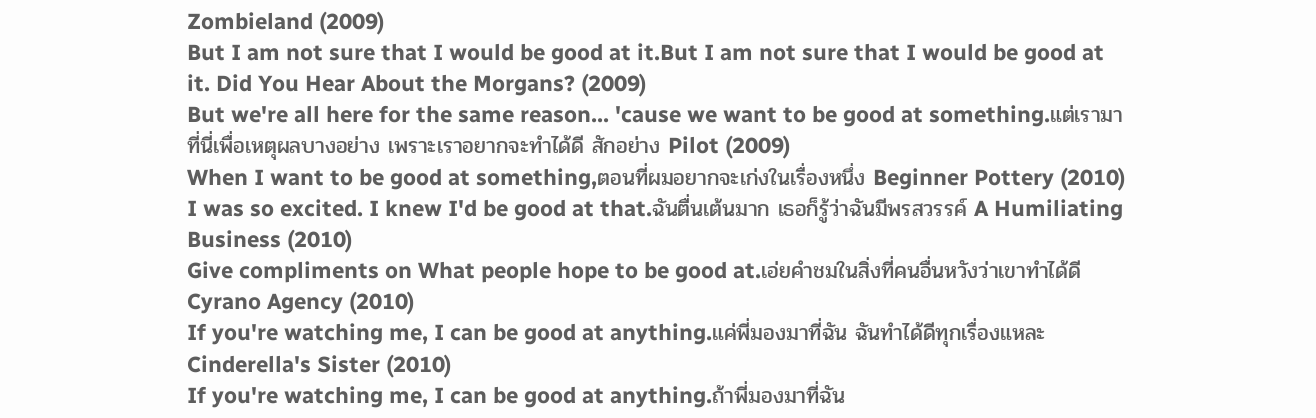Zombieland (2009)
But I am not sure that I would be good at it.But I am not sure that I would be good at it. Did You Hear About the Morgans? (2009)
But we're all here for the same reason... 'cause we want to be good at something.แต่เรามาที่นี่เพื่อเหตุผลบางอย่าง เพราะเราอยากจะทำได้ดี สักอย่าง Pilot (2009)
When I want to be good at something,ตอนที่ผมอยากจะเก่งในเรื่องหนึ่ง Beginner Pottery (2010)
I was so excited. I knew I'd be good at that.ฉันตื่นเต้นมาก เธอก็รู้ว่าฉันมีพรสวรรค์ A Humiliating Business (2010)
Give compliments on What people hope to be good at.เอ่ยคำชมในสิ่งที่คนอื่นหวังว่าเขาทำได้ดี Cyrano Agency (2010)
If you're watching me, I can be good at anything.แค่พี่มองมาที่ฉัน ฉันทำได้ดีทุกเรื่องแหละ Cinderella's Sister (2010)
If you're watching me, I can be good at anything.ถ้าพี่มองมาที่ฉัน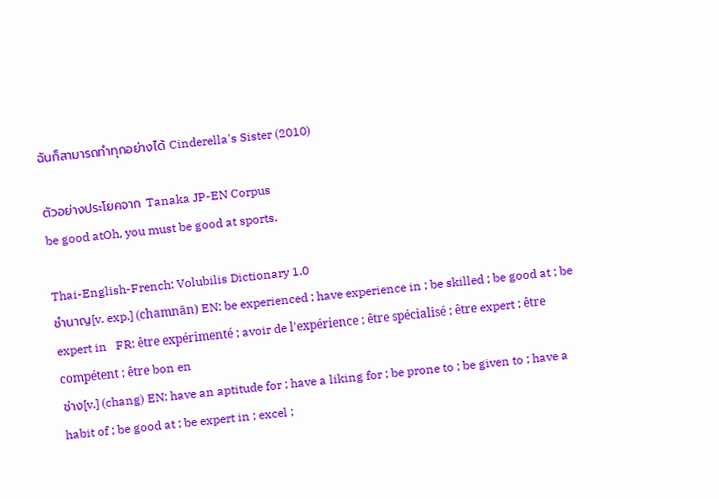ฉันก็สามารถทำทุกอย่างได้ Cinderella's Sister (2010)

ตัวอย่างประโยคจาก Tanaka JP-EN Corpus
be good atOh, you must be good at sports.

Thai-English-French: Volubilis Dictionary 1.0
ชำนาญ[v. exp.] (chamnān) EN: be experienced ; have experience in ; be skilled ; be good at ; be expert in   FR: être expérimenté ; avoir de l'expérience ; être spécialisé ; être expert ; être compétent ; être bon en
ช่าง[v.] (chang) EN: have an aptitude for ; have a liking for ; be prone to ; be given to ; have a habit of ; be good at ; be expert in ; excel ;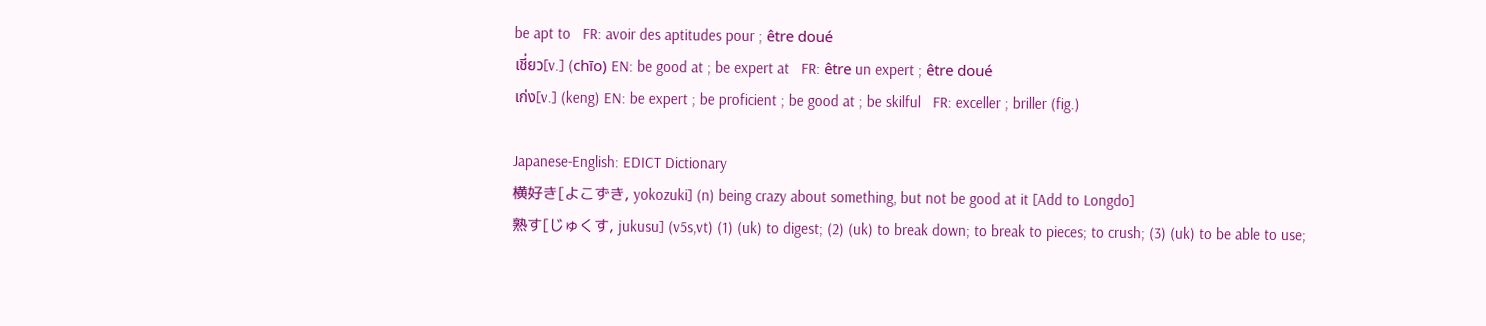be apt to   FR: avoir des aptitudes pour ; être doué
เชี่ยว[v.] (chīo) EN: be good at ; be expert at   FR: être un expert ; être doué
เก่ง[v.] (keng) EN: be expert ; be proficient ; be good at ; be skilful   FR: exceller ; briller (fig.)

Japanese-English: EDICT Dictionary
横好き[よこずき, yokozuki] (n) being crazy about something, but not be good at it [Add to Longdo]
熟す[じゅくす, jukusu] (v5s,vt) (1) (uk) to digest; (2) (uk) to break down; to break to pieces; to crush; (3) (uk) to be able to use;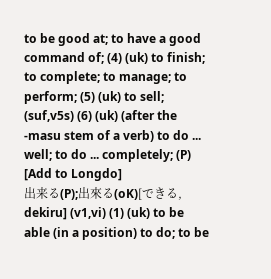to be good at; to have a good command of; (4) (uk) to finish; to complete; to manage; to perform; (5) (uk) to sell; (suf,v5s) (6) (uk) (after the -masu stem of a verb) to do ... well; to do ... completely; (P) [Add to Longdo]
出来る(P);出來る(oK)[できる, dekiru] (v1,vi) (1) (uk) to be able (in a position) to do; to be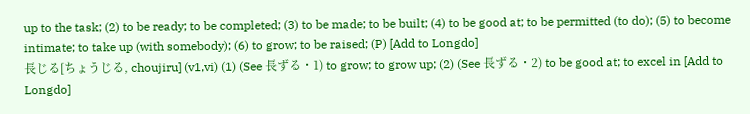up to the task; (2) to be ready; to be completed; (3) to be made; to be built; (4) to be good at; to be permitted (to do); (5) to become intimate; to take up (with somebody); (6) to grow; to be raised; (P) [Add to Longdo]
長じる[ちょうじる, choujiru] (v1,vi) (1) (See 長ずる・1) to grow; to grow up; (2) (See 長ずる・2) to be good at; to excel in [Add to Longdo]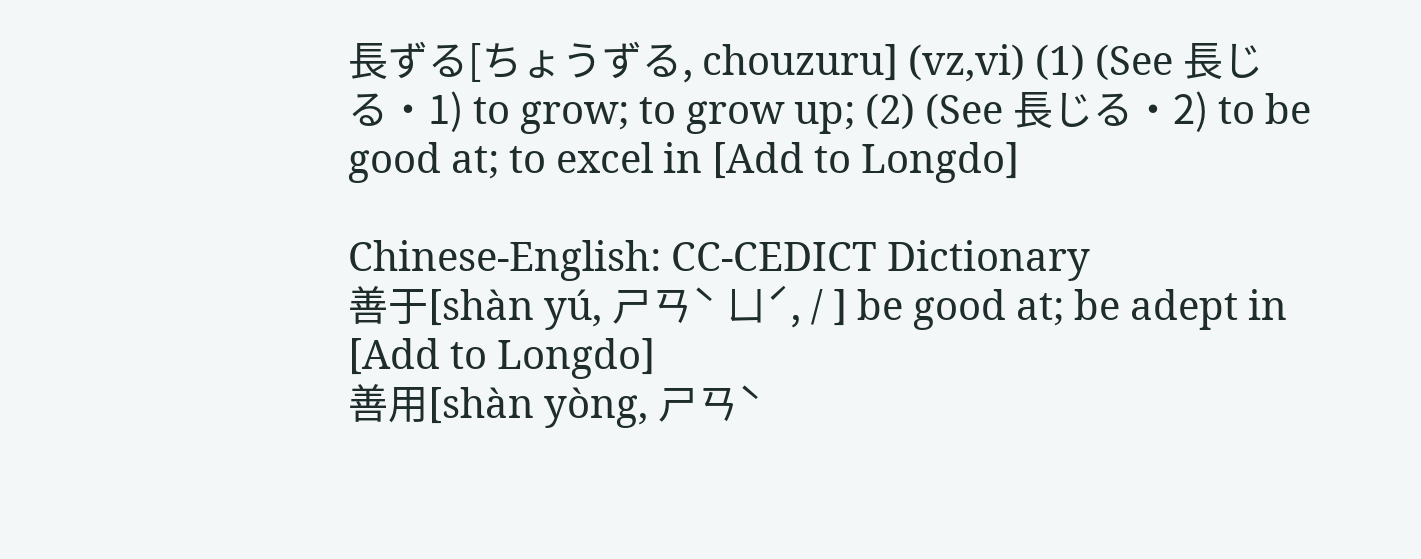長ずる[ちょうずる, chouzuru] (vz,vi) (1) (See 長じる・1) to grow; to grow up; (2) (See 長じる・2) to be good at; to excel in [Add to Longdo]

Chinese-English: CC-CEDICT Dictionary
善于[shàn yú, ㄕㄢˋ ㄩˊ, / ] be good at; be adept in [Add to Longdo]
善用[shàn yòng, ㄕㄢˋ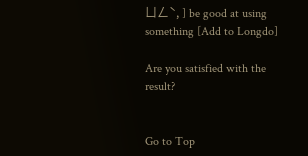ㄩㄥˋ, ] be good at using something [Add to Longdo]

Are you satisfied with the result?


Go to Top